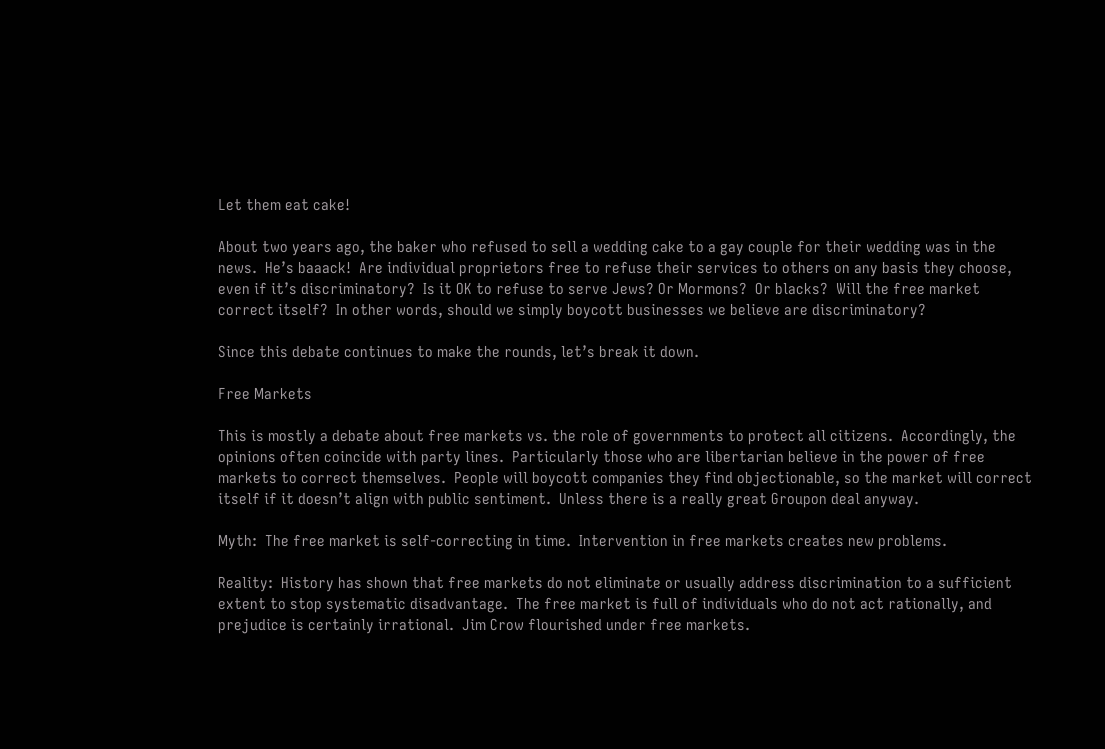Let them eat cake!

About two years ago, the baker who refused to sell a wedding cake to a gay couple for their wedding was in the news.  He’s baaack!  Are individual proprietors free to refuse their services to others on any basis they choose, even if it’s discriminatory?  Is it OK to refuse to serve Jews? Or Mormons?  Or blacks?  Will the free market correct itself?  In other words, should we simply boycott businesses we believe are discriminatory?

Since this debate continues to make the rounds, let’s break it down.

Free Markets

This is mostly a debate about free markets vs. the role of governments to protect all citizens.  Accordingly, the opinions often coincide with party lines.  Particularly those who are libertarian believe in the power of free markets to correct themselves.  People will boycott companies they find objectionable, so the market will correct itself if it doesn’t align with public sentiment.  Unless there is a really great Groupon deal anyway.

Myth:  The free market is self-correcting in time.  Intervention in free markets creates new problems.

Reality:  History has shown that free markets do not eliminate or usually address discrimination to a sufficient extent to stop systematic disadvantage.  The free market is full of individuals who do not act rationally, and prejudice is certainly irrational.  Jim Crow flourished under free markets.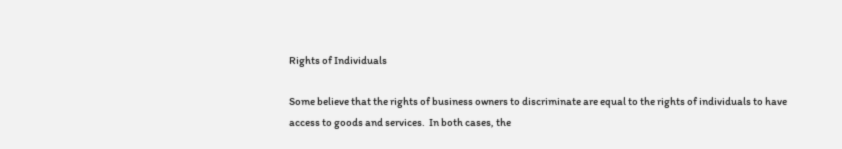Rights of Individuals

Some believe that the rights of business owners to discriminate are equal to the rights of individuals to have access to goods and services.  In both cases, the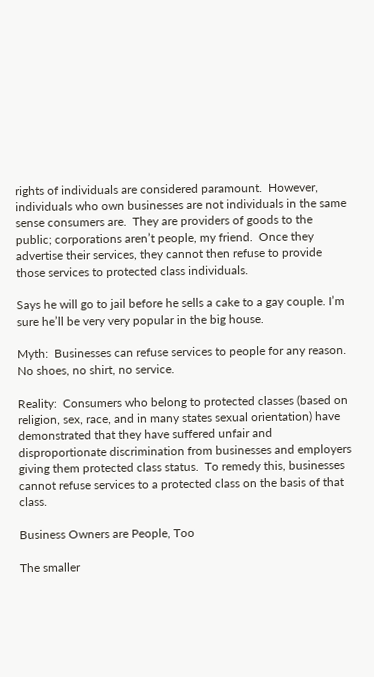rights of individuals are considered paramount.  However, individuals who own businesses are not individuals in the same sense consumers are.  They are providers of goods to the public; corporations aren’t people, my friend.  Once they advertise their services, they cannot then refuse to provide those services to protected class individuals.

Says he will go to jail before he sells a cake to a gay couple. I’m sure he’ll be very very popular in the big house.

Myth:  Businesses can refuse services to people for any reason.  No shoes, no shirt, no service.

Reality:  Consumers who belong to protected classes (based on religion, sex, race, and in many states sexual orientation) have demonstrated that they have suffered unfair and disproportionate discrimination from businesses and employers giving them protected class status.  To remedy this, businesses cannot refuse services to a protected class on the basis of that class.

Business Owners are People, Too

The smaller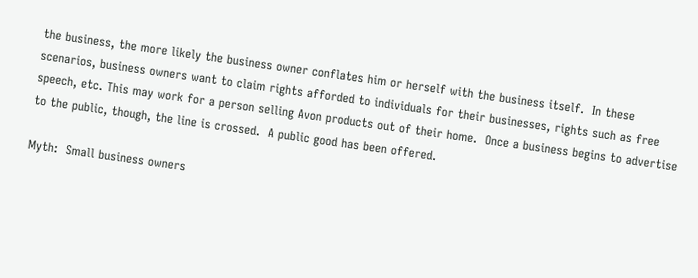the business, the more likely the business owner conflates him or herself with the business itself.  In these scenarios, business owners want to claim rights afforded to individuals for their businesses, rights such as free speech, etc. This may work for a person selling Avon products out of their home.  Once a business begins to advertise to the public, though, the line is crossed.  A public good has been offered.

Myth:  Small business owners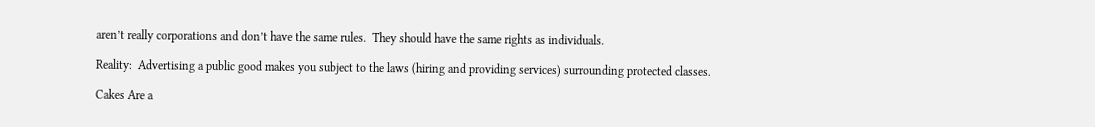aren’t really corporations and don’t have the same rules.  They should have the same rights as individuals.

Reality:  Advertising a public good makes you subject to the laws (hiring and providing services) surrounding protected classes.

Cakes Are a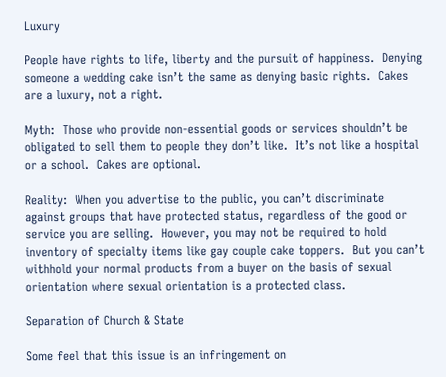Luxury

People have rights to life, liberty and the pursuit of happiness.  Denying someone a wedding cake isn’t the same as denying basic rights.  Cakes are a luxury, not a right.

Myth:  Those who provide non-essential goods or services shouldn’t be obligated to sell them to people they don’t like.  It’s not like a hospital or a school.  Cakes are optional.

Reality:  When you advertise to the public, you can’t discriminate against groups that have protected status, regardless of the good or service you are selling.  However, you may not be required to hold inventory of specialty items like gay couple cake toppers.  But you can’t withhold your normal products from a buyer on the basis of sexual orientation where sexual orientation is a protected class.

Separation of Church & State

Some feel that this issue is an infringement on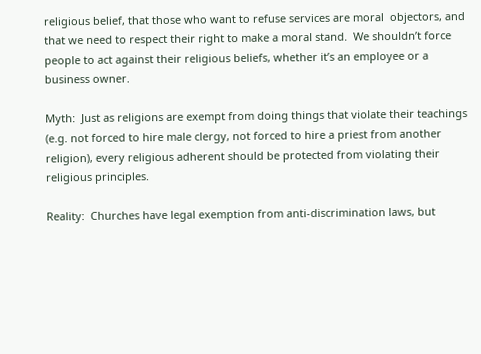religious belief, that those who want to refuse services are moral  objectors, and that we need to respect their right to make a moral stand.  We shouldn’t force people to act against their religious beliefs, whether it’s an employee or a business owner.

Myth:  Just as religions are exempt from doing things that violate their teachings (e.g. not forced to hire male clergy, not forced to hire a priest from another religion), every religious adherent should be protected from violating their religious principles.

Reality:  Churches have legal exemption from anti-discrimination laws, but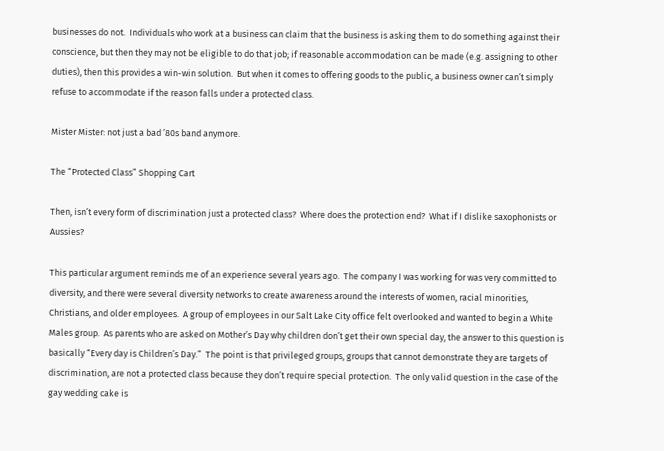businesses do not.  Individuals who work at a business can claim that the business is asking them to do something against their conscience, but then they may not be eligible to do that job; if reasonable accommodation can be made (e.g. assigning to other duties), then this provides a win-win solution.  But when it comes to offering goods to the public, a business owner can’t simply refuse to accommodate if the reason falls under a protected class.

Mister Mister: not just a bad ’80s band anymore.

The “Protected Class” Shopping Cart

Then, isn’t every form of discrimination just a protected class?  Where does the protection end?  What if I dislike saxophonists or Aussies?

This particular argument reminds me of an experience several years ago.  The company I was working for was very committed to diversity, and there were several diversity networks to create awareness around the interests of women, racial minorities, Christians, and older employees.  A group of employees in our Salt Lake City office felt overlooked and wanted to begin a White Males group.  As parents who are asked on Mother’s Day why children don’t get their own special day, the answer to this question is basically “Every day is Children’s Day.”  The point is that privileged groups, groups that cannot demonstrate they are targets of discrimination, are not a protected class because they don’t require special protection.  The only valid question in the case of the gay wedding cake is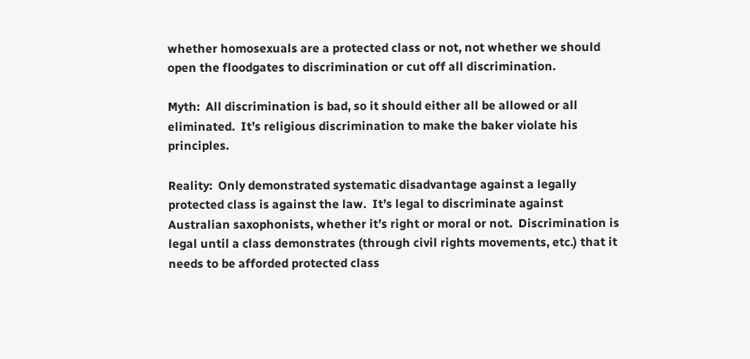whether homosexuals are a protected class or not, not whether we should open the floodgates to discrimination or cut off all discrimination.

Myth:  All discrimination is bad, so it should either all be allowed or all eliminated.  It’s religious discrimination to make the baker violate his principles.

Reality:  Only demonstrated systematic disadvantage against a legally protected class is against the law.  It’s legal to discriminate against Australian saxophonists, whether it’s right or moral or not.  Discrimination is legal until a class demonstrates (through civil rights movements, etc.) that it needs to be afforded protected class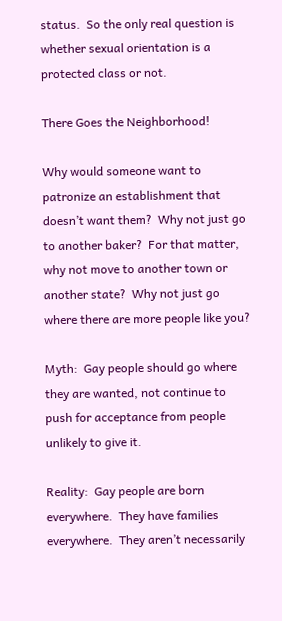status.  So the only real question is whether sexual orientation is a protected class or not.

There Goes the Neighborhood!

Why would someone want to patronize an establishment that doesn’t want them?  Why not just go to another baker?  For that matter, why not move to another town or another state?  Why not just go where there are more people like you?

Myth:  Gay people should go where they are wanted, not continue to push for acceptance from people unlikely to give it.

Reality:  Gay people are born everywhere.  They have families everywhere.  They aren’t necessarily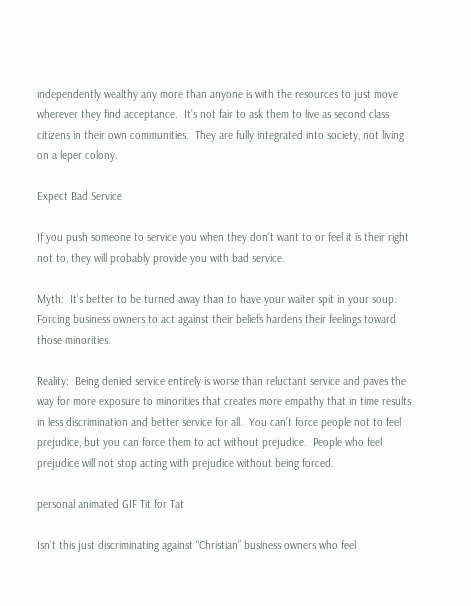independently wealthy any more than anyone is with the resources to just move wherever they find acceptance.  It’s not fair to ask them to live as second class citizens in their own communities.  They are fully integrated into society, not living on a leper colony.

Expect Bad Service

If you push someone to service you when they don’t want to or feel it is their right not to, they will probably provide you with bad service.

Myth:  It’s better to be turned away than to have your waiter spit in your soup.  Forcing business owners to act against their beliefs hardens their feelings toward those minorities.

Reality:  Being denied service entirely is worse than reluctant service and paves the way for more exposure to minorities that creates more empathy that in time results in less discrimination and better service for all.  You can’t force people not to feel prejudice, but you can force them to act without prejudice.  People who feel prejudice will not stop acting with prejudice without being forced.

personal animated GIF Tit for Tat

Isn’t this just discriminating against “Christian” business owners who feel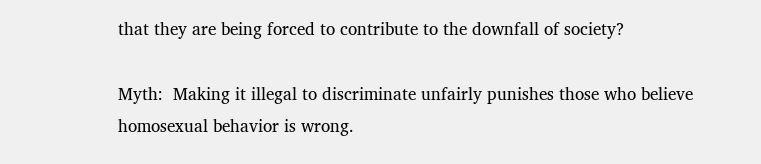that they are being forced to contribute to the downfall of society?

Myth:  Making it illegal to discriminate unfairly punishes those who believe homosexual behavior is wrong.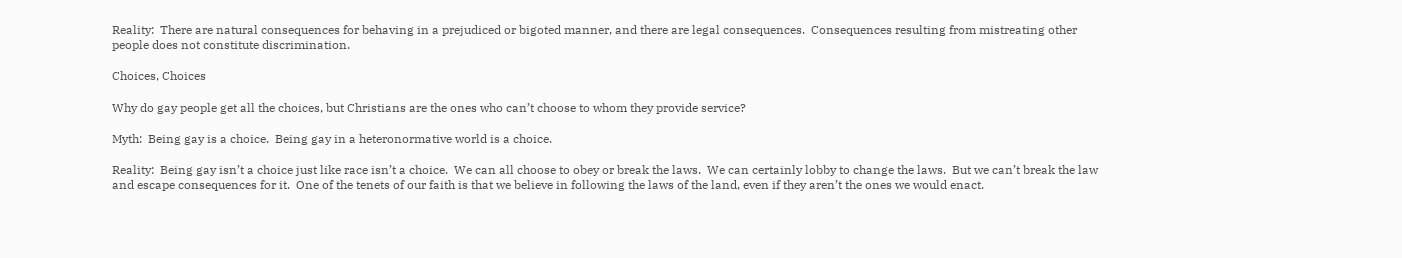Reality:  There are natural consequences for behaving in a prejudiced or bigoted manner, and there are legal consequences.  Consequences resulting from mistreating other people does not constitute discrimination.

Choices, Choices

Why do gay people get all the choices, but Christians are the ones who can’t choose to whom they provide service?

Myth:  Being gay is a choice.  Being gay in a heteronormative world is a choice.

Reality:  Being gay isn’t a choice just like race isn’t a choice.  We can all choose to obey or break the laws.  We can certainly lobby to change the laws.  But we can’t break the law and escape consequences for it.  One of the tenets of our faith is that we believe in following the laws of the land, even if they aren’t the ones we would enact.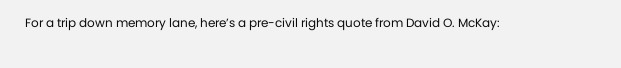For a trip down memory lane, here’s a pre-civil rights quote from David O. McKay: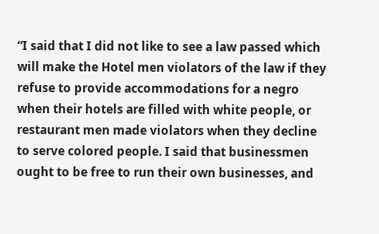“I said that I did not like to see a law passed which will make the Hotel men violators of the law if they refuse to provide accommodations for a negro when their hotels are filled with white people, or restaurant men made violators when they decline to serve colored people. I said that businessmen ought to be free to run their own businesses, and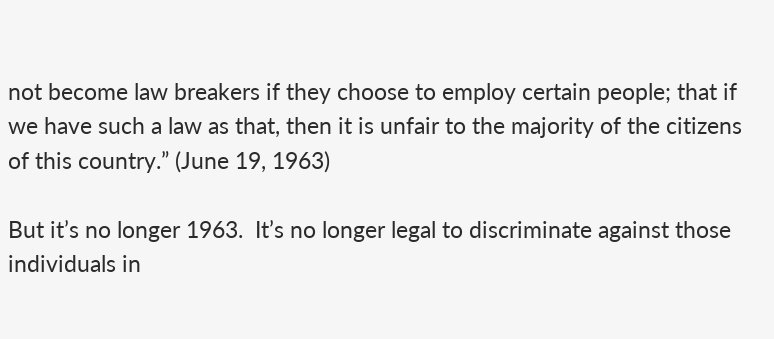not become law breakers if they choose to employ certain people; that if we have such a law as that, then it is unfair to the majority of the citizens of this country.” (June 19, 1963)

But it’s no longer 1963.  It’s no longer legal to discriminate against those individuals in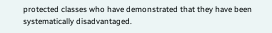protected classes who have demonstrated that they have been systematically disadvantaged.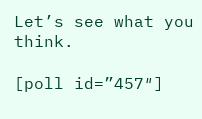Let’s see what you think.

[poll id=”457″]